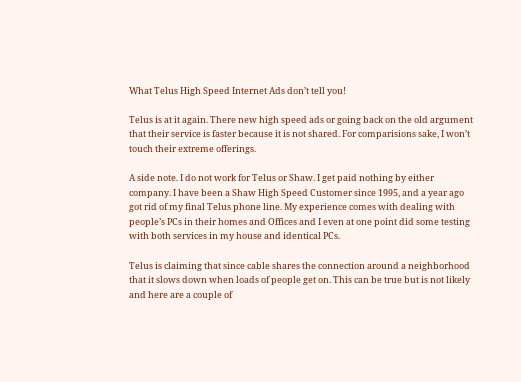What Telus High Speed Internet Ads don’t tell you!

Telus is at it again. There new high speed ads or going back on the old argument that their service is faster because it is not shared. For comparisions sake, I won’t touch their extreme offerings.

A side note. I do not work for Telus or Shaw. I get paid nothing by either company. I have been a Shaw High Speed Customer since 1995, and a year ago got rid of my final Telus phone line. My experience comes with dealing with people’s PCs in their homes and Offices and I even at one point did some testing with both services in my house and identical PCs.

Telus is claiming that since cable shares the connection around a neighborhood that it slows down when loads of people get on. This can be true but is not likely and here are a couple of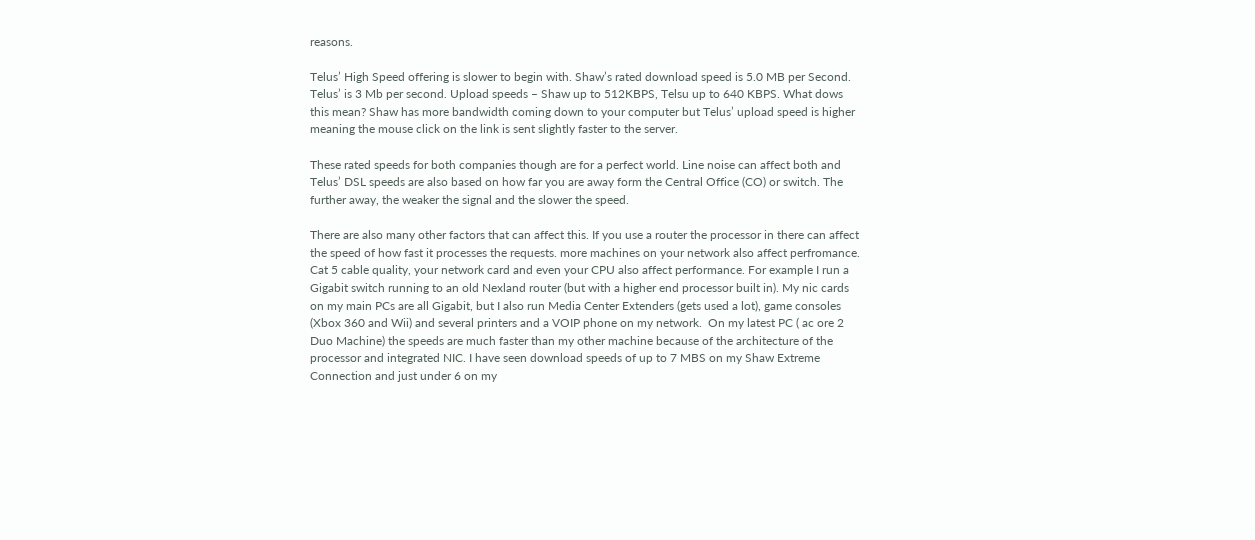reasons.

Telus’ High Speed offering is slower to begin with. Shaw’s rated download speed is 5.0 MB per Second. Telus’ is 3 Mb per second. Upload speeds – Shaw up to 512KBPS, Telsu up to 640 KBPS. What dows this mean? Shaw has more bandwidth coming down to your computer but Telus’ upload speed is higher meaning the mouse click on the link is sent slightly faster to the server.

These rated speeds for both companies though are for a perfect world. Line noise can affect both and Telus’ DSL speeds are also based on how far you are away form the Central Office (CO) or switch. The further away, the weaker the signal and the slower the speed.

There are also many other factors that can affect this. If you use a router the processor in there can affect the speed of how fast it processes the requests. more machines on your network also affect perfromance. Cat 5 cable quality, your network card and even your CPU also affect performance. For example I run a Gigabit switch running to an old Nexland router (but with a higher end processor built in). My nic cards on my main PCs are all Gigabit, but I also run Media Center Extenders (gets used a lot), game consoles (Xbox 360 and Wii) and several printers and a VOIP phone on my network.  On my latest PC ( ac ore 2 Duo Machine) the speeds are much faster than my other machine because of the architecture of the processor and integrated NIC. I have seen download speeds of up to 7 MBS on my Shaw Extreme Connection and just under 6 on my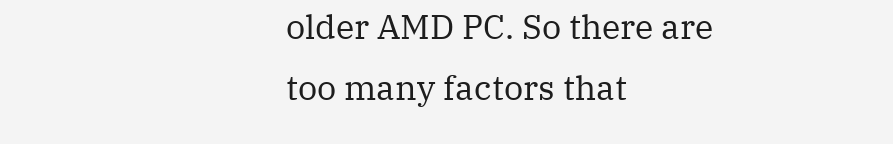older AMD PC. So there are too many factors that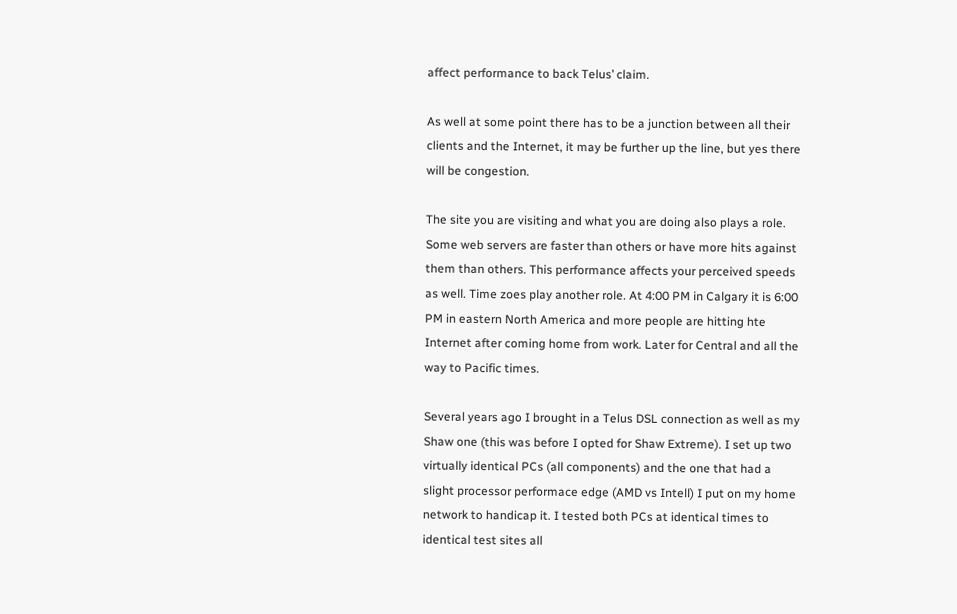affect performance to back Telus’ claim.

As well at some point there has to be a junction between all their clients and the Internet, it may be further up the line, but yes there will be congestion.

The site you are visiting and what you are doing also plays a role. Some web servers are faster than others or have more hits against them than others. This performance affects your perceived speeds as well. Time zoes play another role. At 4:00 PM in Calgary it is 6:00 PM in eastern North America and more people are hitting hte Internet after coming home from work. Later for Central and all the way to Pacific times.

Several years ago I brought in a Telus DSL connection as well as my Shaw one (this was before I opted for Shaw Extreme). I set up two virtually identical PCs (all components) and the one that had a slight processor performace edge (AMD vs Intell) I put on my home network to handicap it. I tested both PCs at identical times to identical test sites all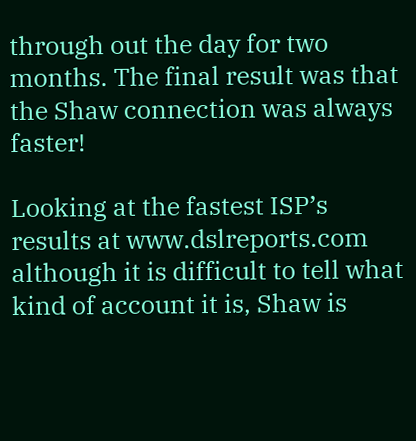through out the day for two months. The final result was that the Shaw connection was always faster!

Looking at the fastest ISP’s results at www.dslreports.com although it is difficult to tell what kind of account it is, Shaw is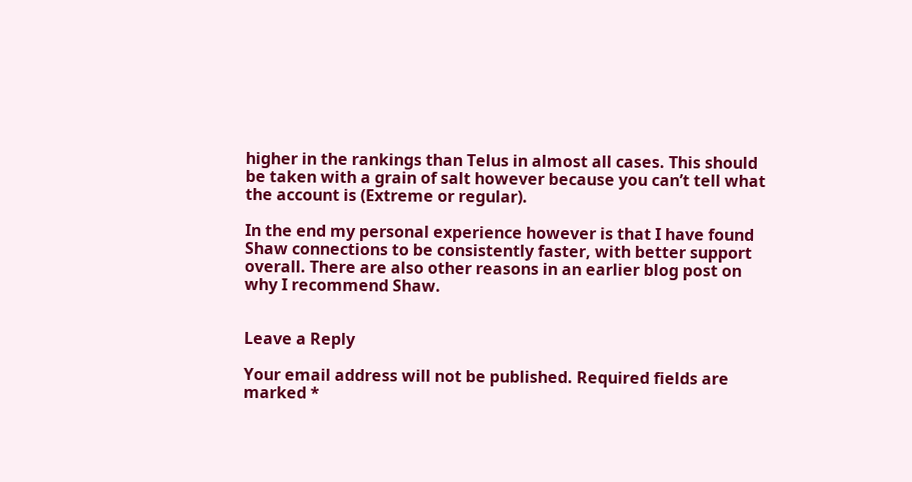higher in the rankings than Telus in almost all cases. This should be taken with a grain of salt however because you can’t tell what the account is (Extreme or regular).

In the end my personal experience however is that I have found Shaw connections to be consistently faster, with better support overall. There are also other reasons in an earlier blog post on why I recommend Shaw.


Leave a Reply

Your email address will not be published. Required fields are marked *